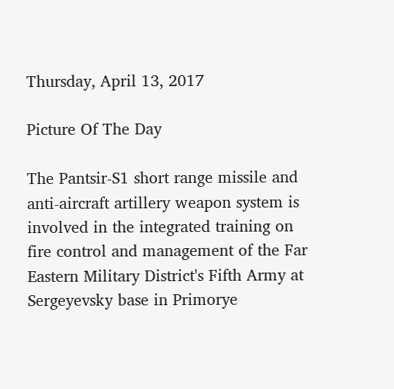Thursday, April 13, 2017

Picture Of The Day

The Pantsir-S1 short range missile and anti-aircraft artillery weapon system is involved in the integrated training on fire control and management of the Far Eastern Military District's Fifth Army at Sergeyevsky base in Primorye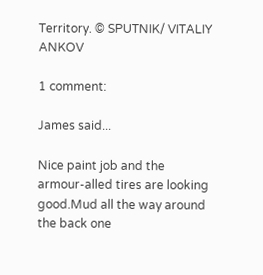Territory. © SPUTNIK/ VITALIY ANKOV

1 comment:

James said...

Nice paint job and the armour-alled tires are looking good.Mud all the way around the back one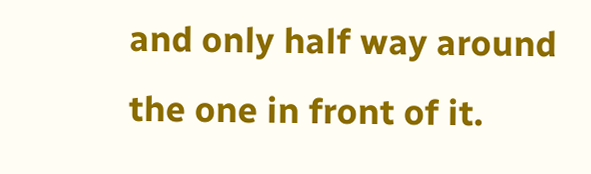and only half way around the one in front of it.